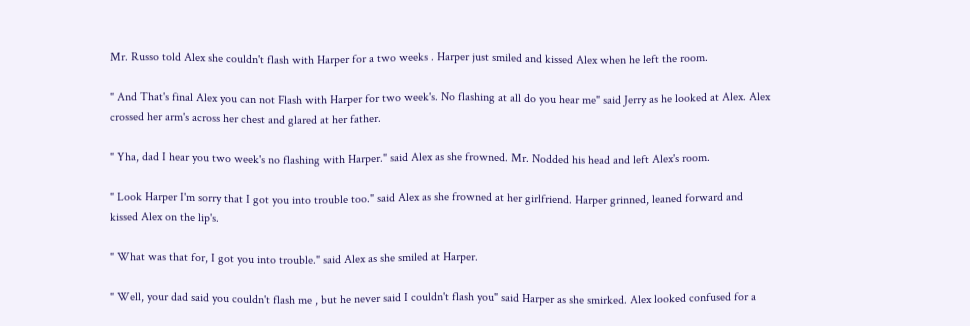Mr. Russo told Alex she couldn't flash with Harper for a two weeks . Harper just smiled and kissed Alex when he left the room.

" And That's final Alex you can not Flash with Harper for two week's. No flashing at all do you hear me" said Jerry as he looked at Alex. Alex crossed her arm's across her chest and glared at her father.

" Yha, dad I hear you two week's no flashing with Harper." said Alex as she frowned. Mr. Nodded his head and left Alex's room.

" Look Harper I'm sorry that I got you into trouble too." said Alex as she frowned at her girlfriend. Harper grinned, leaned forward and kissed Alex on the lip's.

" What was that for, I got you into trouble." said Alex as she smiled at Harper.

" Well, your dad said you couldn't flash me , but he never said I couldn't flash you" said Harper as she smirked. Alex looked confused for a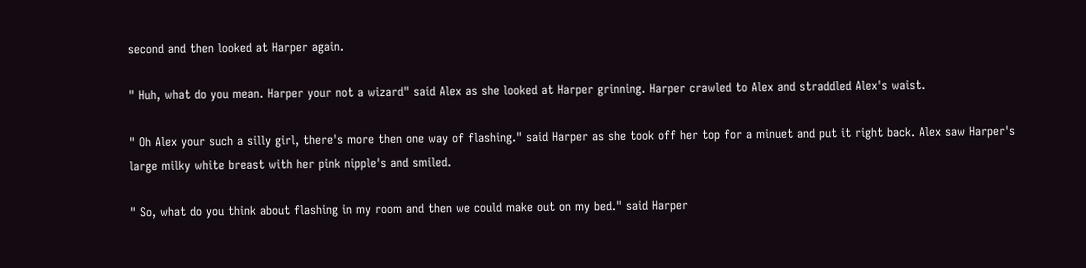second and then looked at Harper again.

" Huh, what do you mean. Harper your not a wizard" said Alex as she looked at Harper grinning. Harper crawled to Alex and straddled Alex's waist.

" Oh Alex your such a silly girl, there's more then one way of flashing." said Harper as she took off her top for a minuet and put it right back. Alex saw Harper's large milky white breast with her pink nipple's and smiled.

" So, what do you think about flashing in my room and then we could make out on my bed." said Harper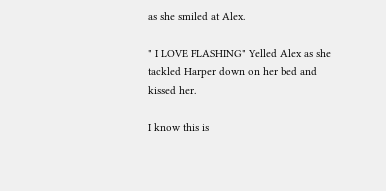as she smiled at Alex.

" I LOVE FLASHING" Yelled Alex as she tackled Harper down on her bed and kissed her.

I know this is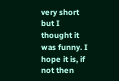very short but I thought it was funny. I hope it is, if not then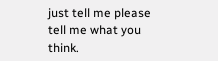just tell me please tell me what you think.